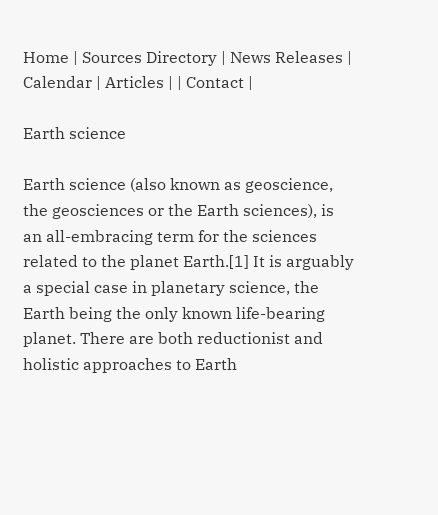Home | Sources Directory | News Releases | Calendar | Articles | | Contact |

Earth science

Earth science (also known as geoscience, the geosciences or the Earth sciences), is an all-embracing term for the sciences related to the planet Earth.[1] It is arguably a special case in planetary science, the Earth being the only known life-bearing planet. There are both reductionist and holistic approaches to Earth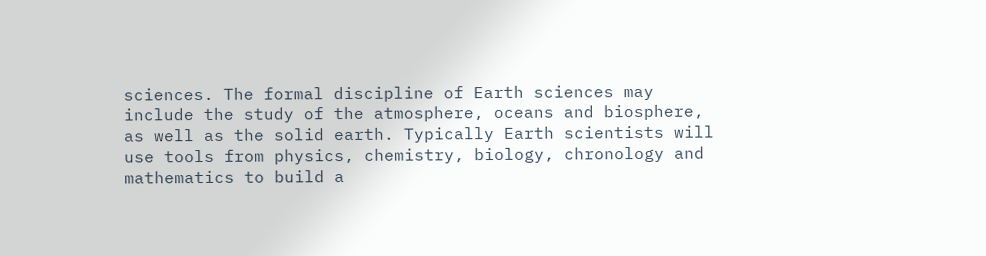sciences. The formal discipline of Earth sciences may include the study of the atmosphere, oceans and biosphere, as well as the solid earth. Typically Earth scientists will use tools from physics, chemistry, biology, chronology and mathematics to build a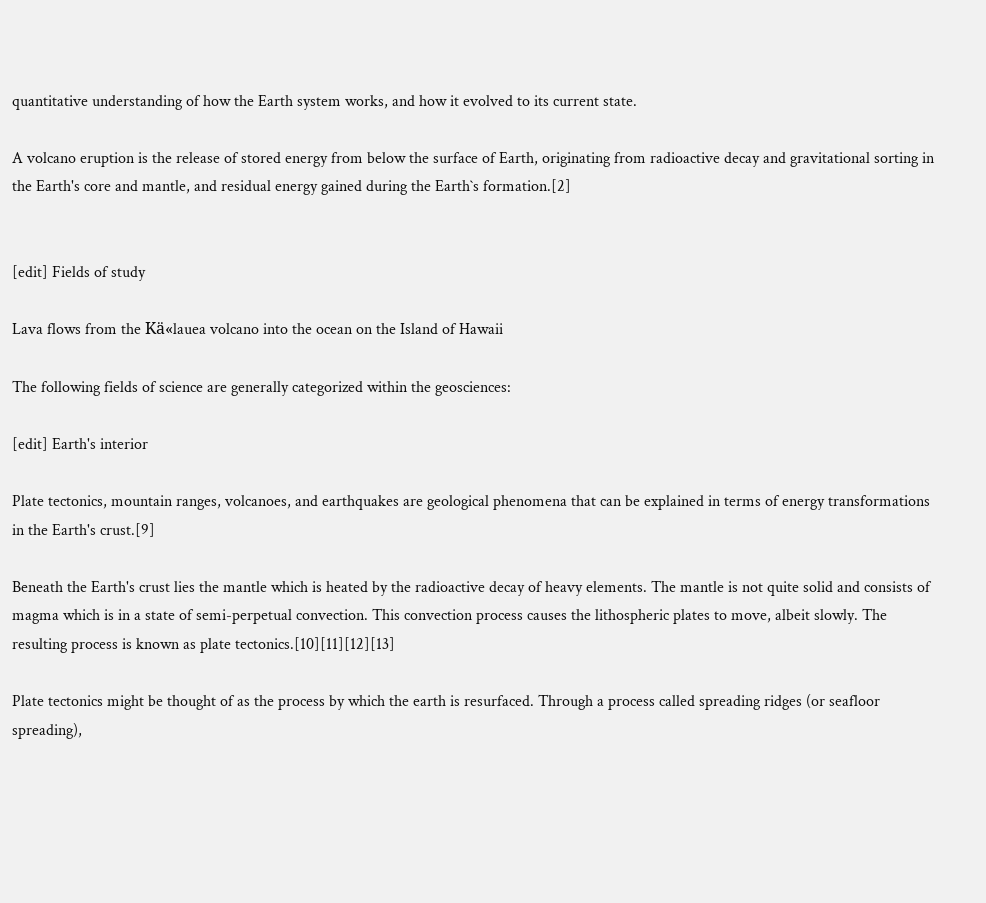quantitative understanding of how the Earth system works, and how it evolved to its current state.

A volcano eruption is the release of stored energy from below the surface of Earth, originating from radioactive decay and gravitational sorting in the Earth's core and mantle, and residual energy gained during the Earth`s formation.[2]


[edit] Fields of study

Lava flows from the Kä«lauea volcano into the ocean on the Island of Hawaii

The following fields of science are generally categorized within the geosciences:

[edit] Earth's interior

Plate tectonics, mountain ranges, volcanoes, and earthquakes are geological phenomena that can be explained in terms of energy transformations in the Earth's crust.[9]

Beneath the Earth's crust lies the mantle which is heated by the radioactive decay of heavy elements. The mantle is not quite solid and consists of magma which is in a state of semi-perpetual convection. This convection process causes the lithospheric plates to move, albeit slowly. The resulting process is known as plate tectonics.[10][11][12][13]

Plate tectonics might be thought of as the process by which the earth is resurfaced. Through a process called spreading ridges (or seafloor spreading),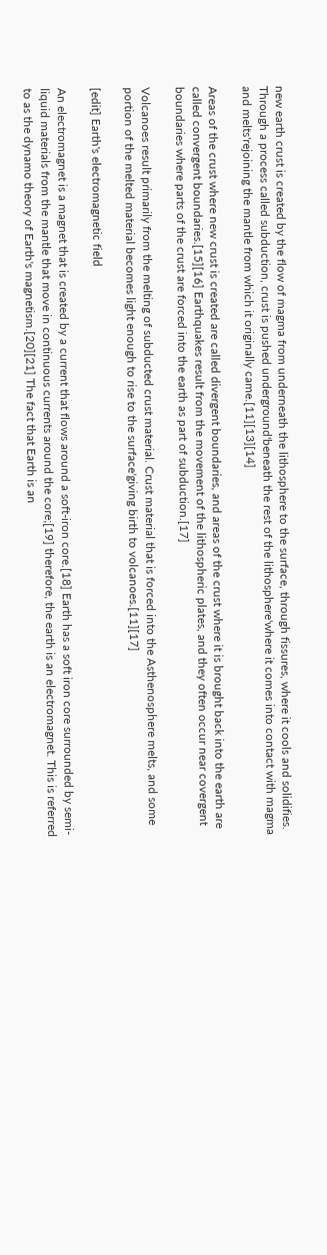new earth crust is created by the flow of magma from underneath the lithosphere to the surface, through fissures, where it cools and solidifies. Through a process called subduction, crust is pushed underground'beneath the rest of the lithosphere'where it comes into contact with magma and melts'rejoining the mantle from which it originally came.[11][13][14]

Areas of the crust where new crust is created are called divergent boundaries, and areas of the crust where it is brought back into the earth are called convergent boundaries.[15][16] Earthquakes result from the movement of the lithospheric plates, and they often occur near covergent boundaries where parts of the crust are forced into the earth as part of subduction.[17]

Volcanoes result primarily from the melting of subducted crust material. Crust material that is forced into the Asthenosphere melts, and some portion of the melted material becomes light enough to rise to the surface'giving birth to volcanoes.[11][17]

[edit] Earth's electromagnetic field

An electromagnet is a magnet that is created by a current that flows around a soft-iron core.[18] Earth has a soft iron core surrounded by semi-liquid materials from the mantle that move in continuous currents around the core;[19] therefore, the earth is an electromagnet. This is referred to as the dynamo theory of Earth's magnetism.[20][21] The fact that Earth is an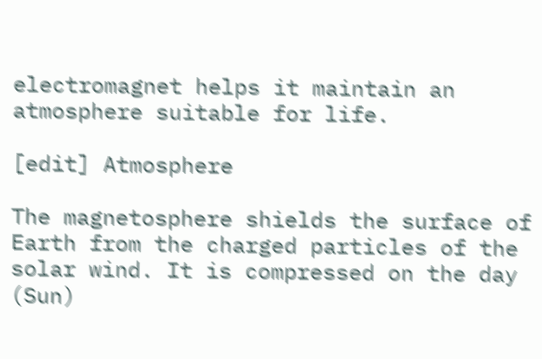electromagnet helps it maintain an atmosphere suitable for life.

[edit] Atmosphere

The magnetosphere shields the surface of Earth from the charged particles of the solar wind. It is compressed on the day (Sun)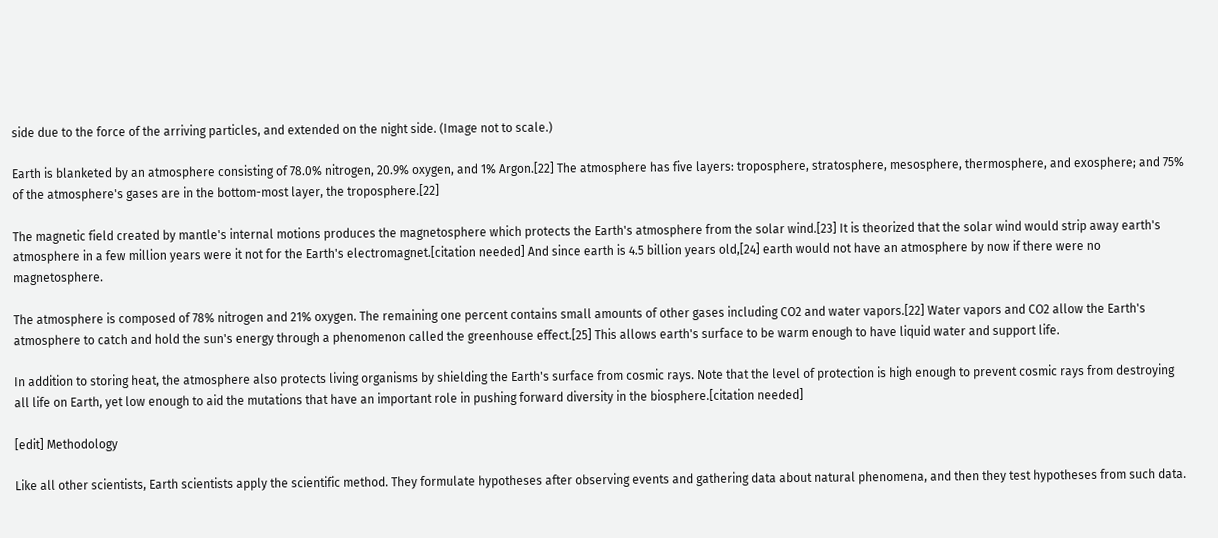side due to the force of the arriving particles, and extended on the night side. (Image not to scale.)

Earth is blanketed by an atmosphere consisting of 78.0% nitrogen, 20.9% oxygen, and 1% Argon.[22] The atmosphere has five layers: troposphere, stratosphere, mesosphere, thermosphere, and exosphere; and 75% of the atmosphere's gases are in the bottom-most layer, the troposphere.[22]

The magnetic field created by mantle's internal motions produces the magnetosphere which protects the Earth's atmosphere from the solar wind.[23] It is theorized that the solar wind would strip away earth's atmosphere in a few million years were it not for the Earth's electromagnet.[citation needed] And since earth is 4.5 billion years old,[24] earth would not have an atmosphere by now if there were no magnetosphere.

The atmosphere is composed of 78% nitrogen and 21% oxygen. The remaining one percent contains small amounts of other gases including CO2 and water vapors.[22] Water vapors and CO2 allow the Earth's atmosphere to catch and hold the sun's energy through a phenomenon called the greenhouse effect.[25] This allows earth's surface to be warm enough to have liquid water and support life.

In addition to storing heat, the atmosphere also protects living organisms by shielding the Earth's surface from cosmic rays. Note that the level of protection is high enough to prevent cosmic rays from destroying all life on Earth, yet low enough to aid the mutations that have an important role in pushing forward diversity in the biosphere.[citation needed]

[edit] Methodology

Like all other scientists, Earth scientists apply the scientific method. They formulate hypotheses after observing events and gathering data about natural phenomena, and then they test hypotheses from such data.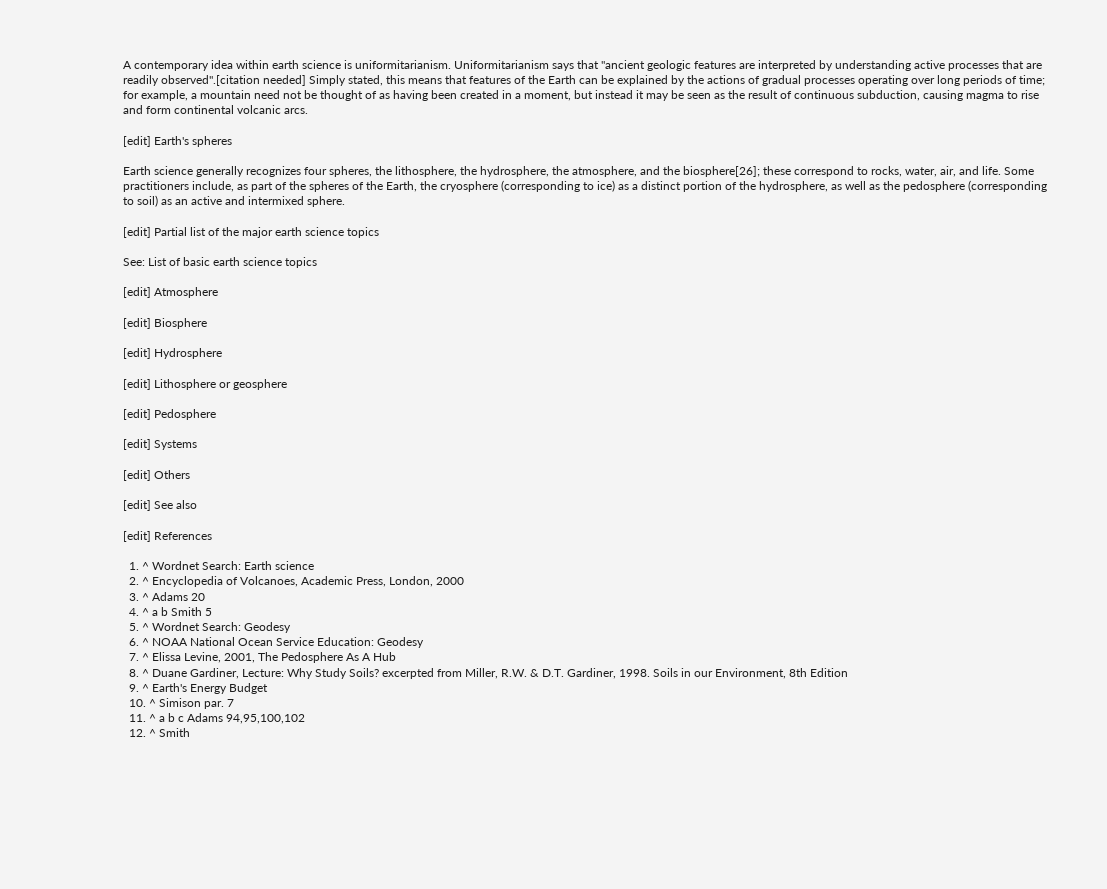A contemporary idea within earth science is uniformitarianism. Uniformitarianism says that "ancient geologic features are interpreted by understanding active processes that are readily observed".[citation needed] Simply stated, this means that features of the Earth can be explained by the actions of gradual processes operating over long periods of time; for example, a mountain need not be thought of as having been created in a moment, but instead it may be seen as the result of continuous subduction, causing magma to rise and form continental volcanic arcs.

[edit] Earth's spheres

Earth science generally recognizes four spheres, the lithosphere, the hydrosphere, the atmosphere, and the biosphere[26]; these correspond to rocks, water, air, and life. Some practitioners include, as part of the spheres of the Earth, the cryosphere (corresponding to ice) as a distinct portion of the hydrosphere, as well as the pedosphere (corresponding to soil) as an active and intermixed sphere.

[edit] Partial list of the major earth science topics

See: List of basic earth science topics

[edit] Atmosphere

[edit] Biosphere

[edit] Hydrosphere

[edit] Lithosphere or geosphere

[edit] Pedosphere

[edit] Systems

[edit] Others

[edit] See also

[edit] References

  1. ^ Wordnet Search: Earth science
  2. ^ Encyclopedia of Volcanoes, Academic Press, London, 2000
  3. ^ Adams 20
  4. ^ a b Smith 5
  5. ^ Wordnet Search: Geodesy
  6. ^ NOAA National Ocean Service Education: Geodesy
  7. ^ Elissa Levine, 2001, The Pedosphere As A Hub
  8. ^ Duane Gardiner, Lecture: Why Study Soils? excerpted from Miller, R.W. & D.T. Gardiner, 1998. Soils in our Environment, 8th Edition
  9. ^ Earth's Energy Budget
  10. ^ Simison par. 7
  11. ^ a b c Adams 94,95,100,102
  12. ^ Smith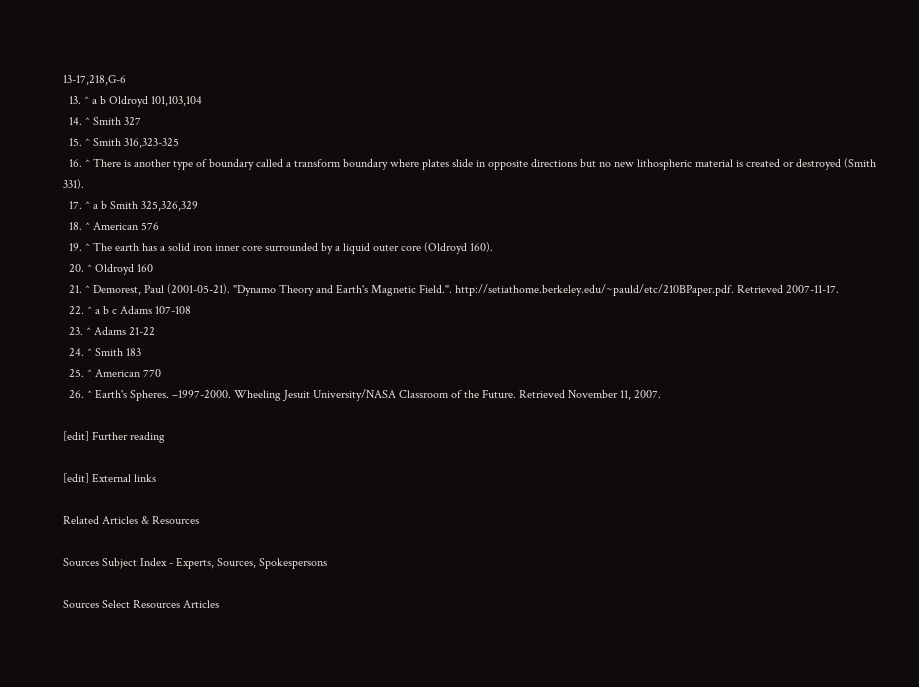13-17,218,G-6
  13. ^ a b Oldroyd 101,103,104
  14. ^ Smith 327
  15. ^ Smith 316,323-325
  16. ^ There is another type of boundary called a transform boundary where plates slide in opposite directions but no new lithospheric material is created or destroyed (Smith 331).
  17. ^ a b Smith 325,326,329
  18. ^ American 576
  19. ^ The earth has a solid iron inner core surrounded by a liquid outer core (Oldroyd 160).
  20. ^ Oldroyd 160
  21. ^ Demorest, Paul (2001-05-21). "Dynamo Theory and Earth's Magnetic Field.". http://setiathome.berkeley.edu/~pauld/etc/210BPaper.pdf. Retrieved 2007-11-17.
  22. ^ a b c Adams 107-108
  23. ^ Adams 21-22
  24. ^ Smith 183
  25. ^ American 770
  26. ^ Earth's Spheres. –1997-2000. Wheeling Jesuit University/NASA Classroom of the Future. Retrieved November 11, 2007.

[edit] Further reading

[edit] External links

Related Articles & Resources

Sources Subject Index - Experts, Sources, Spokespersons

Sources Select Resources Articles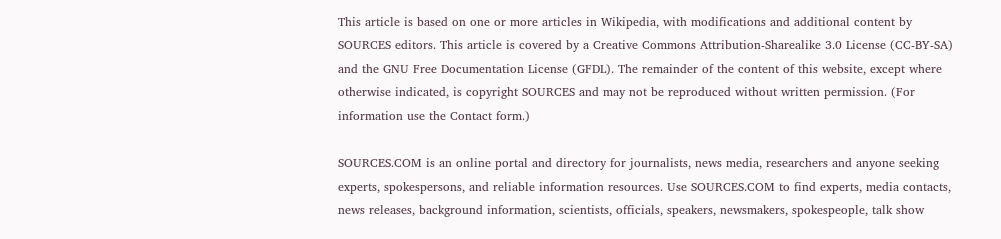This article is based on one or more articles in Wikipedia, with modifications and additional content by SOURCES editors. This article is covered by a Creative Commons Attribution-Sharealike 3.0 License (CC-BY-SA) and the GNU Free Documentation License (GFDL). The remainder of the content of this website, except where otherwise indicated, is copyright SOURCES and may not be reproduced without written permission. (For information use the Contact form.)

SOURCES.COM is an online portal and directory for journalists, news media, researchers and anyone seeking experts, spokespersons, and reliable information resources. Use SOURCES.COM to find experts, media contacts, news releases, background information, scientists, officials, speakers, newsmakers, spokespeople, talk show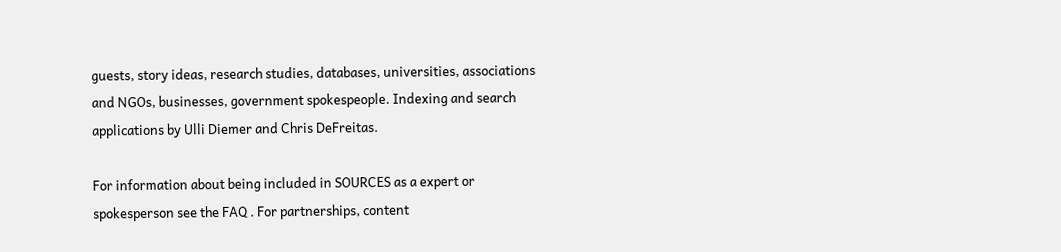guests, story ideas, research studies, databases, universities, associations and NGOs, businesses, government spokespeople. Indexing and search applications by Ulli Diemer and Chris DeFreitas.

For information about being included in SOURCES as a expert or spokesperson see the FAQ . For partnerships, content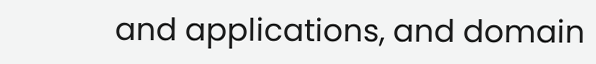and applications, and domain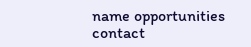name opportunities contact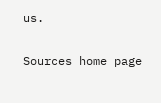us.

Sources home page